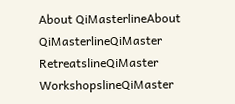About QiMasterlineAbout QiMasterlineQiMaster RetreatslineQiMaster WorkshopslineQiMaster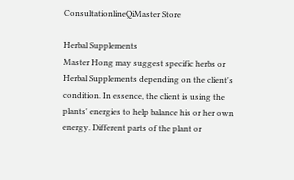ConsultationlineQiMaster Store

Herbal Supplements
Master Hong may suggest specific herbs or Herbal Supplements depending on the client's condition. In essence, the client is using the plants' energies to help balance his or her own energy. Different parts of the plant or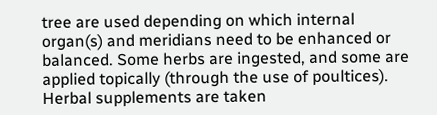tree are used depending on which internal organ(s) and meridians need to be enhanced or balanced. Some herbs are ingested, and some are applied topically (through the use of poultices). Herbal supplements are taken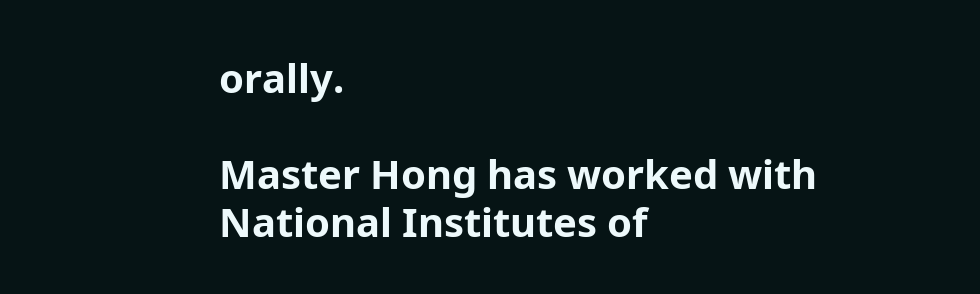orally.

Master Hong has worked with National Institutes of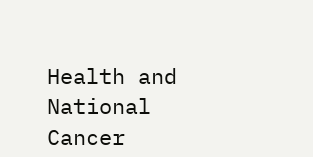Health and National Cancer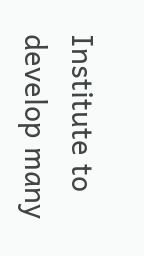Institute to develop many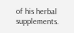of his herbal supplements.